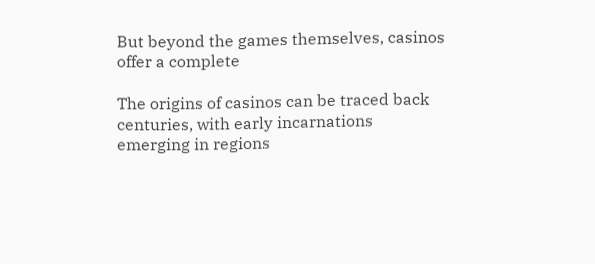But beyond the games themselves, casinos offer a complete

The origins of casinos can be traced back centuries, with early incarnations emerging in regions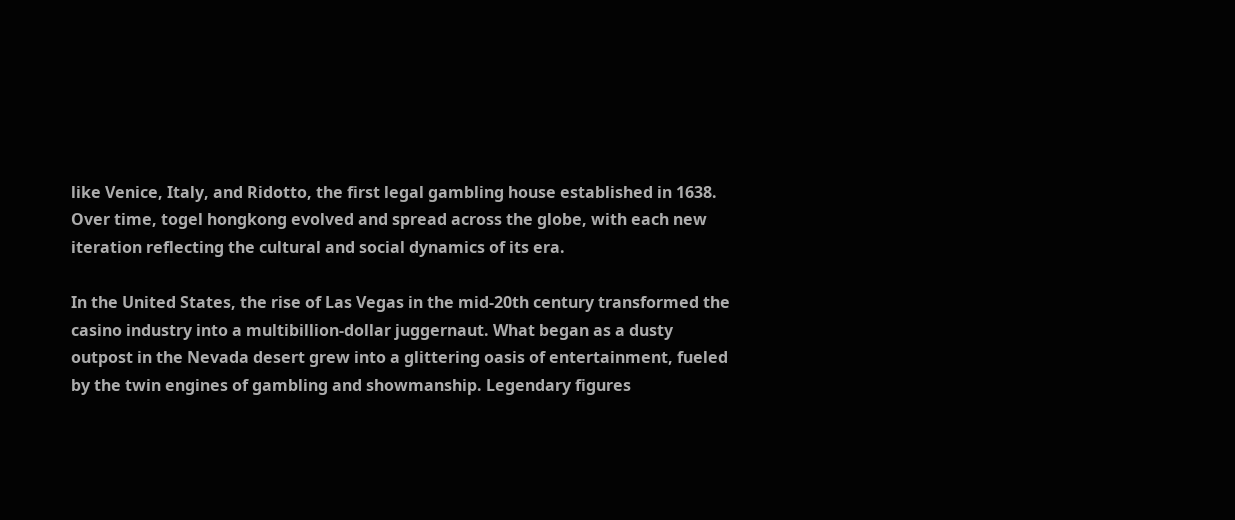like Venice, Italy, and Ridotto, the first legal gambling house established in 1638. Over time, togel hongkong evolved and spread across the globe, with each new iteration reflecting the cultural and social dynamics of its era.

In the United States, the rise of Las Vegas in the mid-20th century transformed the casino industry into a multibillion-dollar juggernaut. What began as a dusty outpost in the Nevada desert grew into a glittering oasis of entertainment, fueled by the twin engines of gambling and showmanship. Legendary figures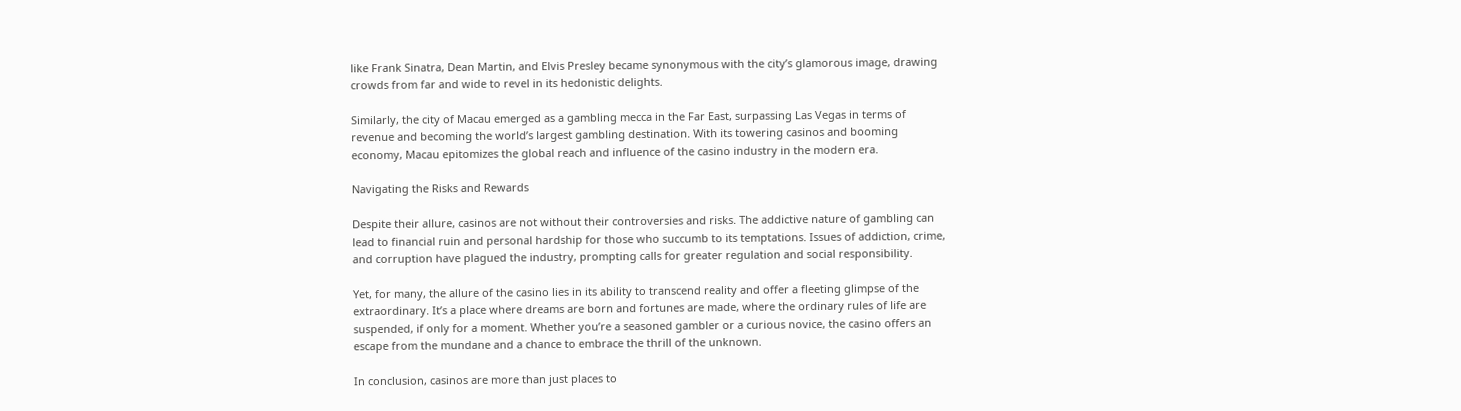like Frank Sinatra, Dean Martin, and Elvis Presley became synonymous with the city’s glamorous image, drawing crowds from far and wide to revel in its hedonistic delights.

Similarly, the city of Macau emerged as a gambling mecca in the Far East, surpassing Las Vegas in terms of revenue and becoming the world’s largest gambling destination. With its towering casinos and booming economy, Macau epitomizes the global reach and influence of the casino industry in the modern era.

Navigating the Risks and Rewards

Despite their allure, casinos are not without their controversies and risks. The addictive nature of gambling can lead to financial ruin and personal hardship for those who succumb to its temptations. Issues of addiction, crime, and corruption have plagued the industry, prompting calls for greater regulation and social responsibility.

Yet, for many, the allure of the casino lies in its ability to transcend reality and offer a fleeting glimpse of the extraordinary. It’s a place where dreams are born and fortunes are made, where the ordinary rules of life are suspended, if only for a moment. Whether you’re a seasoned gambler or a curious novice, the casino offers an escape from the mundane and a chance to embrace the thrill of the unknown.

In conclusion, casinos are more than just places to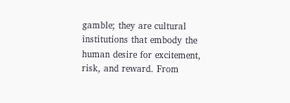gamble; they are cultural institutions that embody the human desire for excitement, risk, and reward. From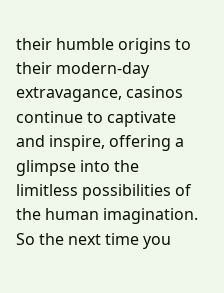their humble origins to their modern-day extravagance, casinos continue to captivate and inspire, offering a glimpse into the limitless possibilities of the human imagination. So the next time you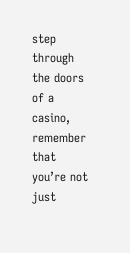step through the doors of a casino, remember that you’re not just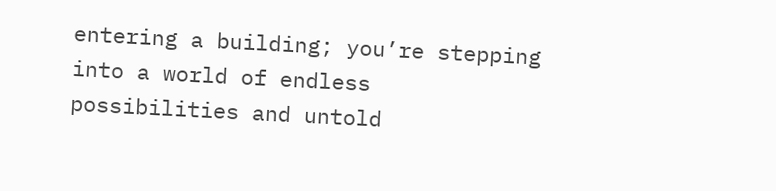entering a building; you’re stepping into a world of endless possibilities and untold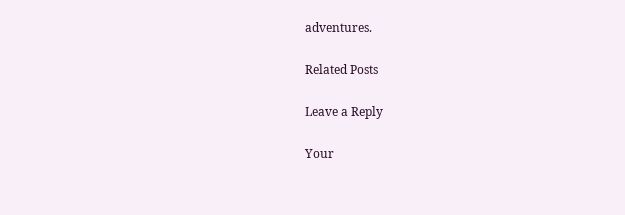adventures.

Related Posts

Leave a Reply

Your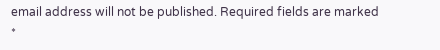email address will not be published. Required fields are marked *